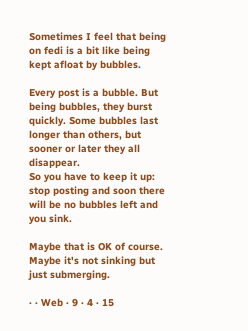Sometimes I feel that being on fedi is a bit like being kept afloat by bubbles.

Every post is a bubble. But being bubbles, they burst quickly. Some bubbles last longer than others, but sooner or later they all disappear.
So you have to keep it up: stop posting and soon there will be no bubbles left and you sink.

Maybe that is OK of course. Maybe it's not sinking but just submerging.

· · Web · 9 · 4 · 15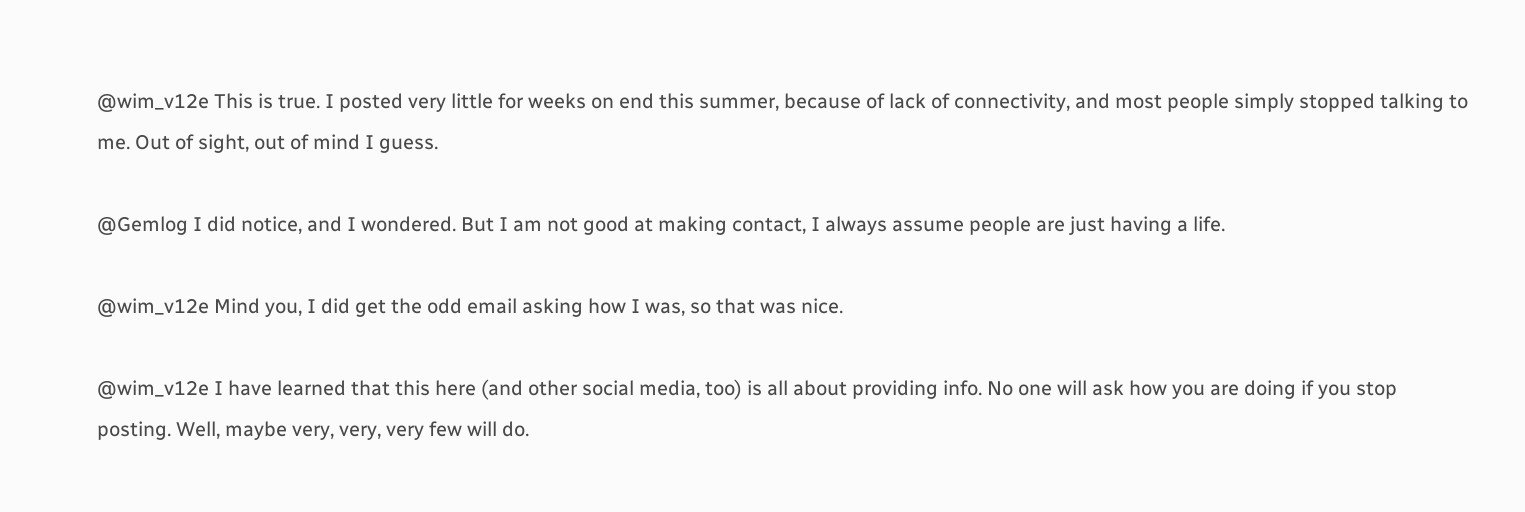@wim_v12e This is true. I posted very little for weeks on end this summer, because of lack of connectivity, and most people simply stopped talking to me. Out of sight, out of mind I guess.

@Gemlog I did notice, and I wondered. But I am not good at making contact, I always assume people are just having a life.

@wim_v12e Mind you, I did get the odd email asking how I was, so that was nice.

@wim_v12e I have learned that this here (and other social media, too) is all about providing info. No one will ask how you are doing if you stop posting. Well, maybe very, very, very few will do.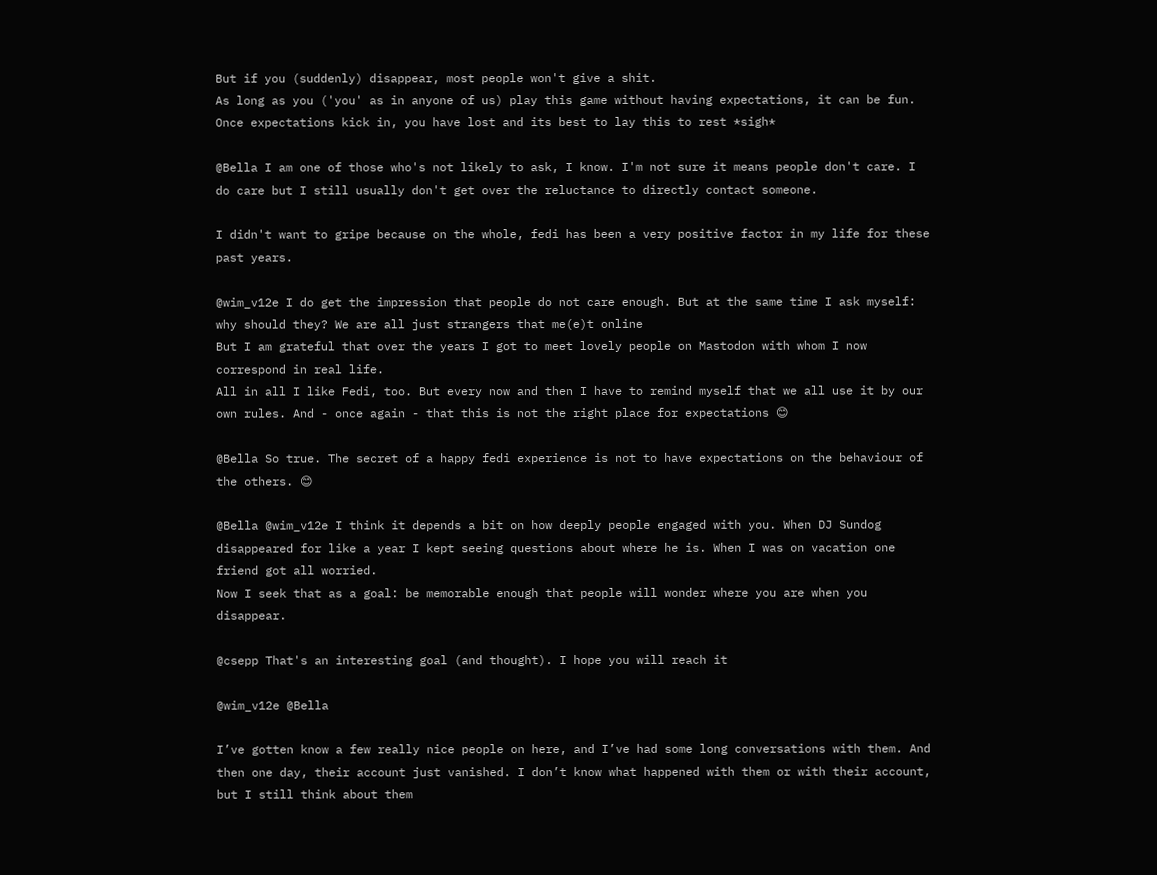But if you (suddenly) disappear, most people won't give a shit.
As long as you ('you' as in anyone of us) play this game without having expectations, it can be fun. Once expectations kick in, you have lost and its best to lay this to rest *sigh*

@Bella I am one of those who's not likely to ask, I know. I'm not sure it means people don't care. I do care but I still usually don't get over the reluctance to directly contact someone.

I didn't want to gripe because on the whole, fedi has been a very positive factor in my life for these past years.

@wim_v12e I do get the impression that people do not care enough. But at the same time I ask myself: why should they? We are all just strangers that me(e)t online
But I am grateful that over the years I got to meet lovely people on Mastodon with whom I now correspond in real life.
All in all I like Fedi, too. But every now and then I have to remind myself that we all use it by our own rules. And - once again - that this is not the right place for expectations 😊

@Bella So true. The secret of a happy fedi experience is not to have expectations on the behaviour of the others. 😊

@Bella @wim_v12e I think it depends a bit on how deeply people engaged with you. When DJ Sundog disappeared for like a year I kept seeing questions about where he is. When I was on vacation one friend got all worried.
Now I seek that as a goal: be memorable enough that people will wonder where you are when you disappear.

@csepp That's an interesting goal (and thought). I hope you will reach it

@wim_v12e @Bella

I’ve gotten know a few really nice people on here, and I’ve had some long conversations with them. And then one day, their account just vanished. I don’t know what happened with them or with their account, but I still think about them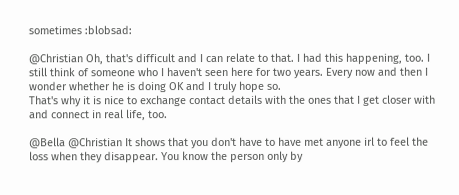sometimes :blobsad:

@Christian Oh, that's difficult and I can relate to that. I had this happening, too. I still think of someone who I haven't seen here for two years. Every now and then I wonder whether he is doing OK and I truly hope so.
That's why it is nice to exchange contact details with the ones that I get closer with and connect in real life, too.

@Bella @Christian It shows that you don't have to have met anyone irl to feel the loss when they disappear. You know the person only by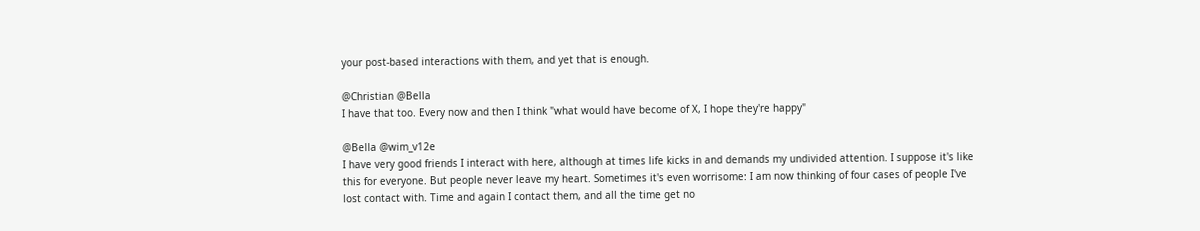your post-based interactions with them, and yet that is enough.

@Christian @Bella
I have that too. Every now and then I think "what would have become of X, I hope they're happy"

@Bella @wim_v12e
I have very good friends I interact with here, although at times life kicks in and demands my undivided attention. I suppose it's like this for everyone. But people never leave my heart. Sometimes it's even worrisome: I am now thinking of four cases of people I've lost contact with. Time and again I contact them, and all the time get no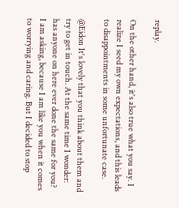replay.

On the other hand, it's also true what you say. I realize I seed my own expectations, and this leads to disappointments in some unfortunate case.

@Eidon It's lovely that you think about them and try to get in touch. At the same time I wonder: has anyone on here ever done the same for you?
I am asking, because I am like you when it comes to worrying and caring. But I decided to stop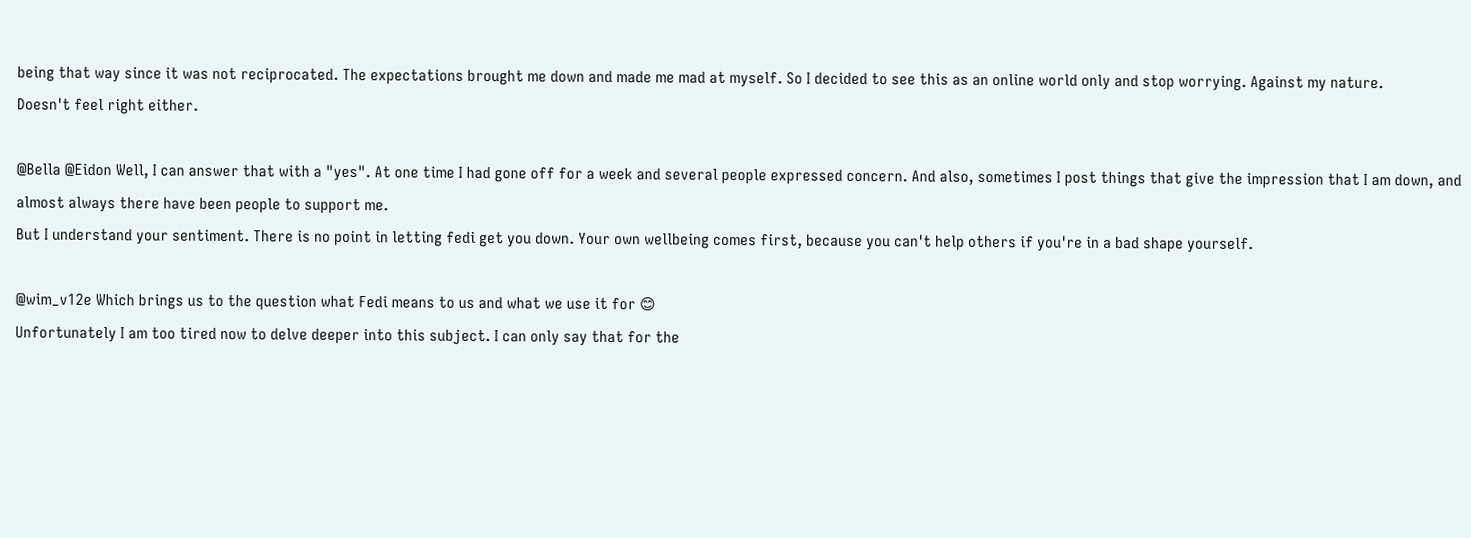being that way since it was not reciprocated. The expectations brought me down and made me mad at myself. So I decided to see this as an online world only and stop worrying. Against my nature.
Doesn't feel right either.

@Bella @Eidon Well, I can answer that with a "yes". At one time I had gone off for a week and several people expressed concern. And also, sometimes I post things that give the impression that I am down, and almost always there have been people to support me.
But I understand your sentiment. There is no point in letting fedi get you down. Your own wellbeing comes first, because you can't help others if you're in a bad shape yourself.

@wim_v12e Which brings us to the question what Fedi means to us and what we use it for 😊
Unfortunately I am too tired now to delve deeper into this subject. I can only say that for the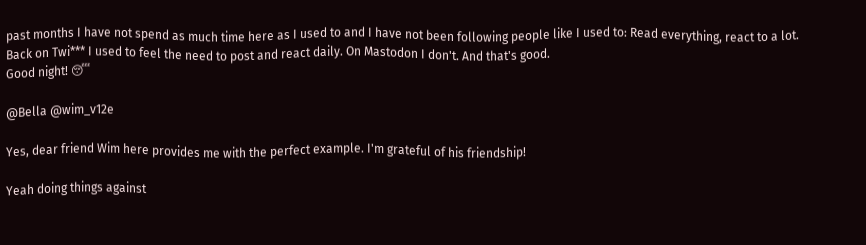past months I have not spend as much time here as I used to and I have not been following people like I used to: Read everything, react to a lot.
Back on Twi*** I used to feel the need to post and react daily. On Mastodon I don't. And that's good.
Good night! 😴

@Bella @wim_v12e

Yes, dear friend Wim here provides me with the perfect example. I'm grateful of his friendship!

Yeah doing things against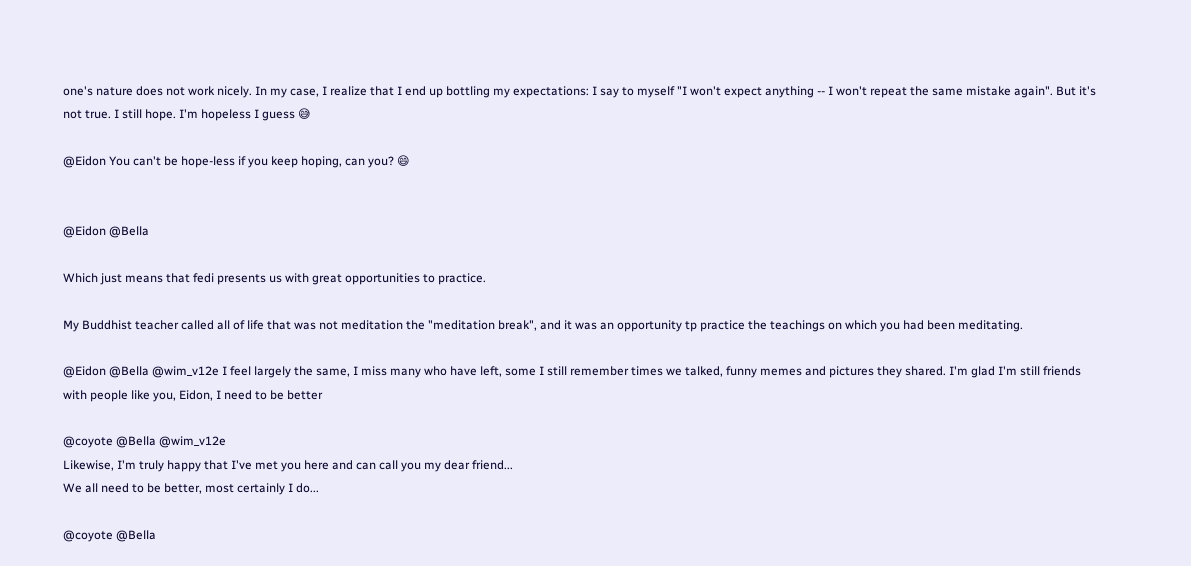one's nature does not work nicely. In my case, I realize that I end up bottling my expectations: I say to myself "I won't expect anything -- I won't repeat the same mistake again". But it's not true. I still hope. I'm hopeless I guess 😅

@Eidon You can't be hope-less if you keep hoping, can you? 😄


@Eidon @Bella

Which just means that fedi presents us with great opportunities to practice.

My Buddhist teacher called all of life that was not meditation the "meditation break", and it was an opportunity tp practice the teachings on which you had been meditating.

@Eidon @Bella @wim_v12e I feel largely the same, I miss many who have left, some I still remember times we talked, funny memes and pictures they shared. I'm glad I'm still friends with people like you, Eidon, I need to be better

@coyote @Bella @wim_v12e
Likewise, I'm truly happy that I've met you here and can call you my dear friend...
We all need to be better, most certainly I do...

@coyote @Bella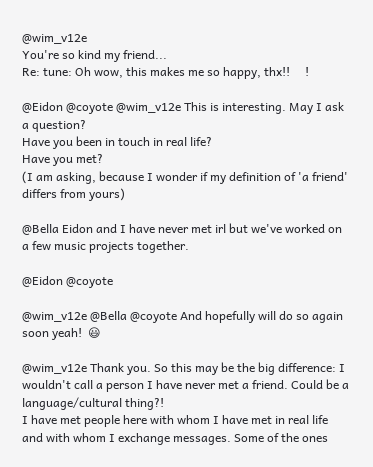@wim_v12e
You're so kind my friend...
Re: tune: Oh wow, this makes me so happy, thx!!     !

@Eidon @coyote @wim_v12e This is interesting. May I ask a question?
Have you been in touch in real life?
Have you met?
(I am asking, because I wonder if my definition of 'a friend' differs from yours)

@Bella Eidon and I have never met irl but we've worked on a few music projects together.

@Eidon @coyote

@wim_v12e @Bella @coyote And hopefully will do so again soon yeah!  😃

@wim_v12e Thank you. So this may be the big difference: I wouldn't call a person I have never met a friend. Could be a language/cultural thing?!
I have met people here with whom I have met in real life and with whom I exchange messages. Some of the ones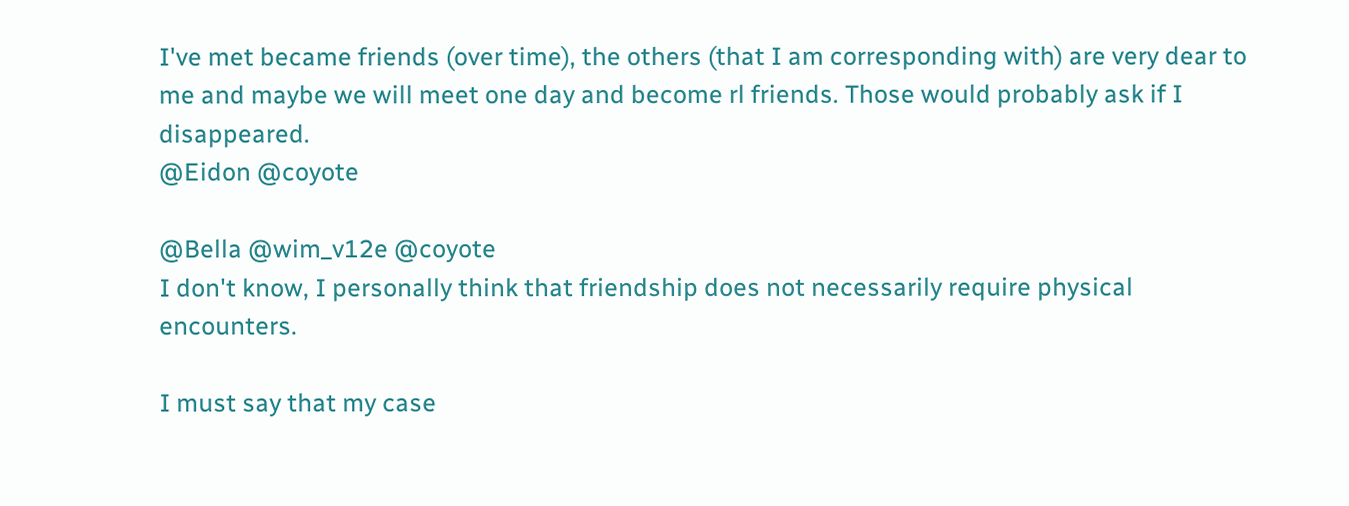I've met became friends (over time), the others (that I am corresponding with) are very dear to me and maybe we will meet one day and become rl friends. Those would probably ask if I disappeared.
@Eidon @coyote

@Bella @wim_v12e @coyote
I don't know, I personally think that friendship does not necessarily require physical encounters.

I must say that my case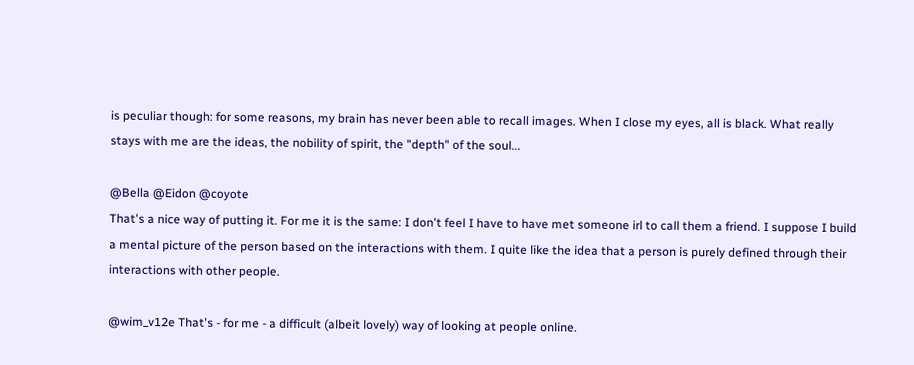is peculiar though: for some reasons, my brain has never been able to recall images. When I close my eyes, all is black. What really stays with me are the ideas, the nobility of spirit, the "depth" of the soul...

@Bella @Eidon @coyote
That's a nice way of putting it. For me it is the same: I don't feel I have to have met someone irl to call them a friend. I suppose I build a mental picture of the person based on the interactions with them. I quite like the idea that a person is purely defined through their interactions with other people.

@wim_v12e That's - for me - a difficult (albeit lovely) way of looking at people online.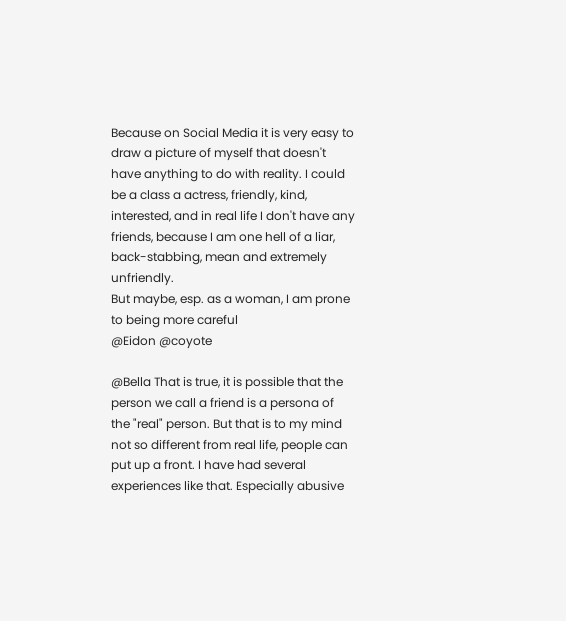Because on Social Media it is very easy to draw a picture of myself that doesn't have anything to do with reality. I could be a class a actress, friendly, kind, interested, and in real life I don't have any friends, because I am one hell of a liar, back-stabbing, mean and extremely unfriendly.
But maybe, esp. as a woman, I am prone to being more careful
@Eidon @coyote

@Bella That is true, it is possible that the person we call a friend is a persona of the "real" person. But that is to my mind not so different from real life, people can put up a front. I have had several experiences like that. Especially abusive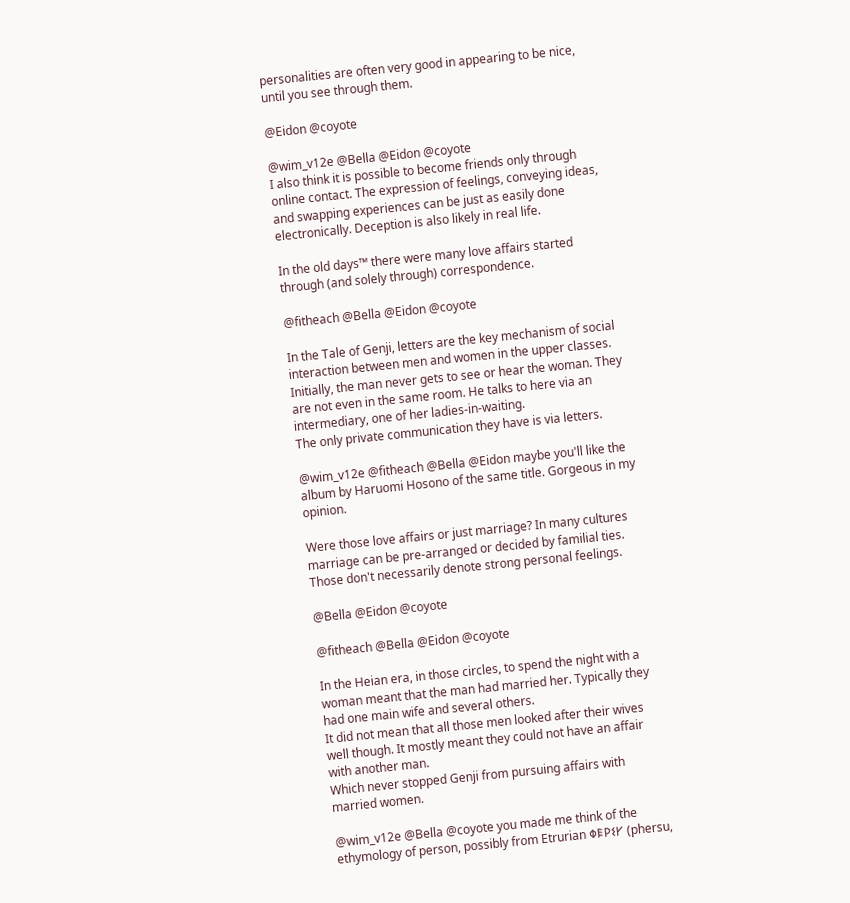personalities are often very good in appearing to be nice, until you see through them.

@Eidon @coyote

@wim_v12e @Bella @Eidon @coyote
I also think it is possible to become friends only through online contact. The expression of feelings, conveying ideas, and swapping experiences can be just as easily done electronically. Deception is also likely in real life.

In the old days™ there were many love affairs started through (and solely through) correspondence.

@fitheach @Bella @Eidon @coyote

In the Tale of Genji, letters are the key mechanism of social interaction between men and women in the upper classes. Initially, the man never gets to see or hear the woman. They are not even in the same room. He talks to here via an intermediary, one of her ladies-in-waiting.
The only private communication they have is via letters.

@wim_v12e @fitheach @Bella @Eidon maybe you'll like the album by Haruomi Hosono of the same title. Gorgeous in my opinion.

Were those love affairs or just marriage? In many cultures marriage can be pre-arranged or decided by familial ties. Those don't necessarily denote strong personal feelings.

@Bella @Eidon @coyote

@fitheach @Bella @Eidon @coyote

In the Heian era, in those circles, to spend the night with a woman meant that the man had married her. Typically they had one main wife and several others.
It did not mean that all those men looked after their wives well though. It mostly meant they could not have an affair with another man.
Which never stopped Genji from pursuing affairs with married women.

@wim_v12e @Bella @coyote you made me think of the ethymology of person, possibly from Etrurian 𐌘𐌄𐌓𐌔𐌖 (phersu,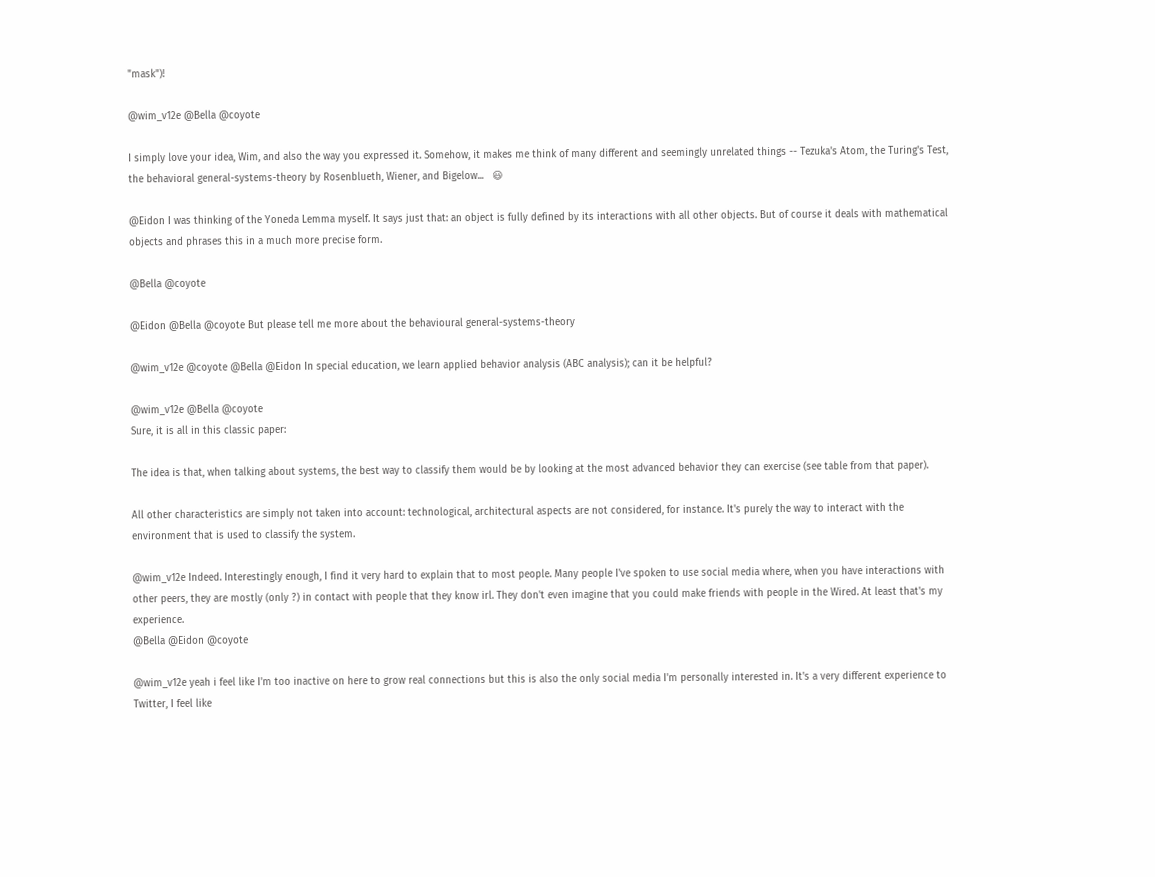"mask")!

@wim_v12e @Bella @coyote

I simply love your idea, Wim, and also the way you expressed it. Somehow, it makes me think of many different and seemingly unrelated things -- Tezuka's Atom, the Turing's Test, the behavioral general-systems-theory by Rosenblueth, Wiener, and Bigelow...   😃

@Eidon I was thinking of the Yoneda Lemma myself. It says just that: an object is fully defined by its interactions with all other objects. But of course it deals with mathematical objects and phrases this in a much more precise form.

@Bella @coyote

@Eidon @Bella @coyote But please tell me more about the behavioural general-systems-theory

@wim_v12e @coyote @Bella @Eidon In special education, we learn applied behavior analysis (ABC analysis); can it be helpful?

@wim_v12e @Bella @coyote
Sure, it is all in this classic paper:

The idea is that, when talking about systems, the best way to classify them would be by looking at the most advanced behavior they can exercise (see table from that paper).

All other characteristics are simply not taken into account: technological, architectural aspects are not considered, for instance. It's purely the way to interact with the environment that is used to classify the system.

@wim_v12e Indeed. Interestingly enough, I find it very hard to explain that to most people. Many people I've spoken to use social media where, when you have interactions with other peers, they are mostly (only ?) in contact with people that they know irl. They don't even imagine that you could make friends with people in the Wired. At least that's my experience.
@Bella @Eidon @coyote

@wim_v12e yeah i feel like I'm too inactive on here to grow real connections but this is also the only social media I'm personally interested in. It's a very different experience to Twitter, I feel like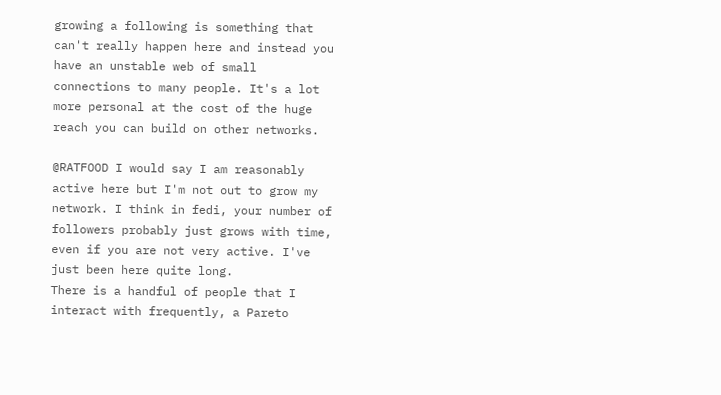growing a following is something that can't really happen here and instead you have an unstable web of small connections to many people. It's a lot more personal at the cost of the huge reach you can build on other networks.

@RATFOOD I would say I am reasonably active here but I'm not out to grow my network. I think in fedi, your number of followers probably just grows with time, even if you are not very active. I've just been here quite long.
There is a handful of people that I interact with frequently, a Pareto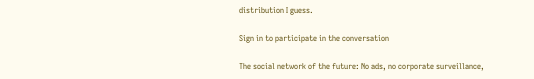distribution I guess.

Sign in to participate in the conversation

The social network of the future: No ads, no corporate surveillance,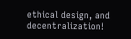ethical design, and decentralization!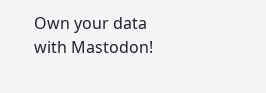Own your data with Mastodon!